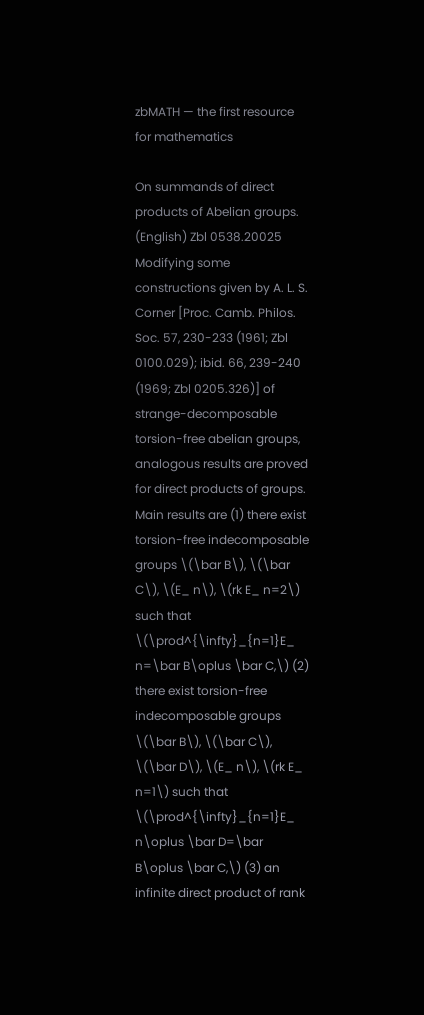zbMATH — the first resource for mathematics

On summands of direct products of Abelian groups. (English) Zbl 0538.20025
Modifying some constructions given by A. L. S. Corner [Proc. Camb. Philos. Soc. 57, 230-233 (1961; Zbl 0100.029); ibid. 66, 239-240 (1969; Zbl 0205.326)] of strange-decomposable torsion-free abelian groups, analogous results are proved for direct products of groups. Main results are (1) there exist torsion-free indecomposable groups \(\bar B\), \(\bar C\), \(E_ n\), \(rk E_ n=2\) such that \(\prod^{\infty}_{n=1}E_ n=\bar B\oplus \bar C,\) (2) there exist torsion-free indecomposable groups \(\bar B\), \(\bar C\), \(\bar D\), \(E_ n\), \(rk E_ n=1\) such that \(\prod^{\infty}_{n=1}E_ n\oplus \bar D=\bar B\oplus \bar C,\) (3) an infinite direct product of rank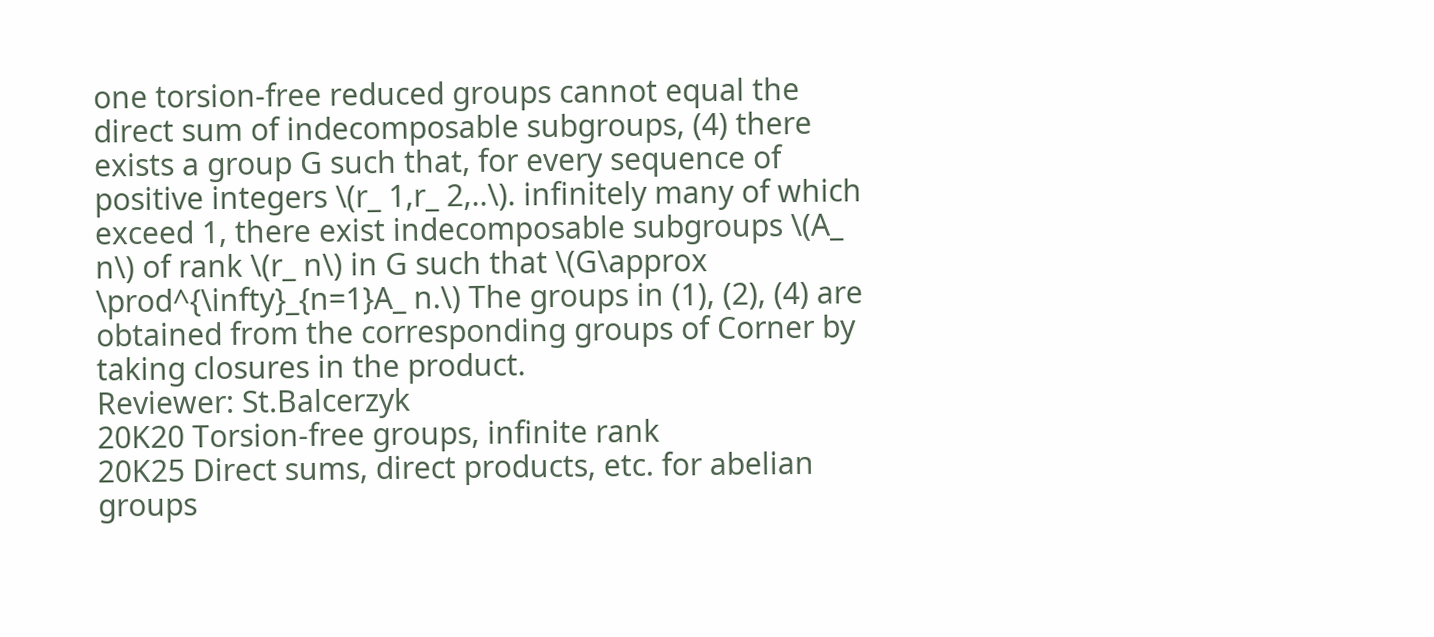one torsion-free reduced groups cannot equal the direct sum of indecomposable subgroups, (4) there exists a group G such that, for every sequence of positive integers \(r_ 1,r_ 2,..\). infinitely many of which exceed 1, there exist indecomposable subgroups \(A_ n\) of rank \(r_ n\) in G such that \(G\approx \prod^{\infty}_{n=1}A_ n.\) The groups in (1), (2), (4) are obtained from the corresponding groups of Corner by taking closures in the product.
Reviewer: St.Balcerzyk
20K20 Torsion-free groups, infinite rank
20K25 Direct sums, direct products, etc. for abelian groups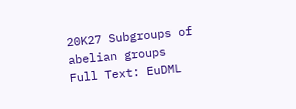20K27 Subgroups of abelian groups
Full Text: EuDML